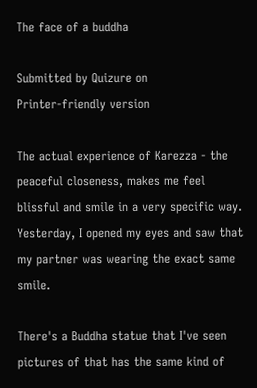The face of a buddha

Submitted by Quizure on
Printer-friendly version

The actual experience of Karezza - the peaceful closeness, makes me feel blissful and smile in a very specific way. Yesterday, I opened my eyes and saw that my partner was wearing the exact same smile.

There's a Buddha statue that I've seen pictures of that has the same kind of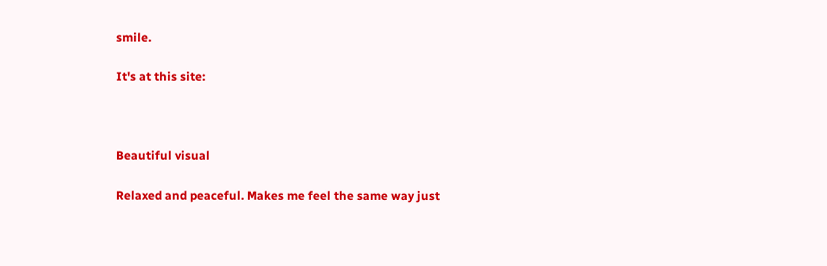smile.

It's at this site:



Beautiful visual

Relaxed and peaceful. Makes me feel the same way just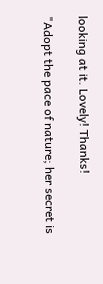looking at it. Lovely! Thanks!

"Adopt the pace of nature; her secret is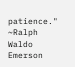patience."
~Ralph Waldo Emerson